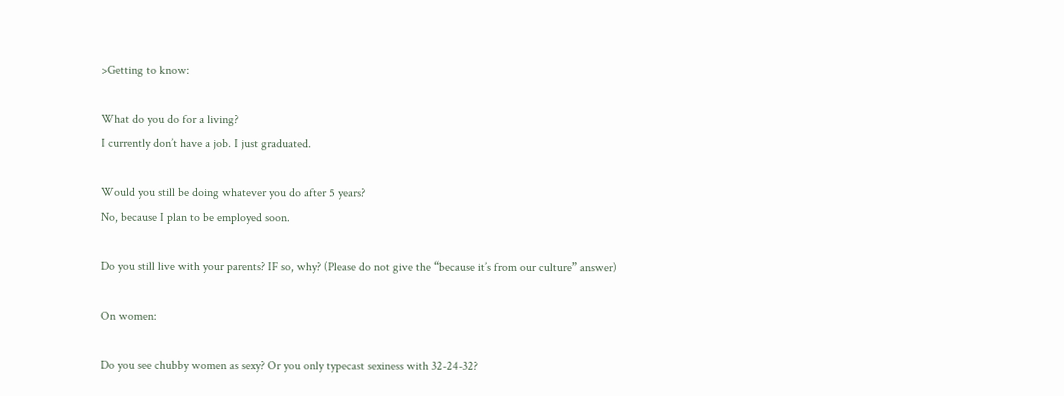>Getting to know:

What do you do for a living?
I currently don’t have a job. I just graduated.

Would you still be doing whatever you do after 5 years?
No, because I plan to be employed soon.

Do you still live with your parents? IF so, why? (Please do not give the “because it’s from our culture” answer)

On women:

Do you see chubby women as sexy? Or you only typecast sexiness with 32-24-32?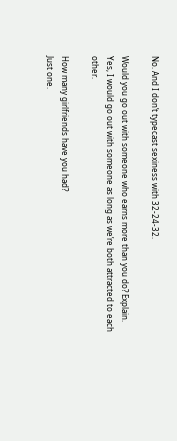No. And I don’t typecast sexiness with 32-24-32.

Would you go out with someone who earns more than you do? Explain.
Yes, I would go out with someone as long as we’re both attracted to each other.

How many girlfriends have you had?
Just one.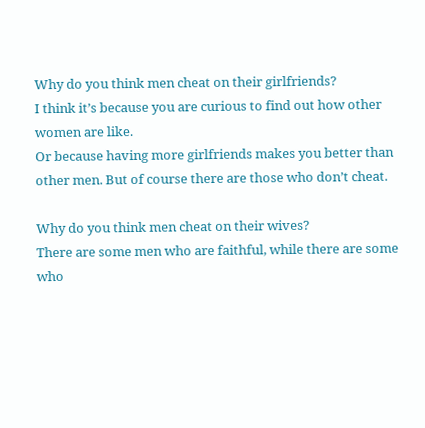Why do you think men cheat on their girlfriends?
I think it’s because you are curious to find out how other women are like.
Or because having more girlfriends makes you better than other men. But of course there are those who don’t cheat.

Why do you think men cheat on their wives?
There are some men who are faithful, while there are some who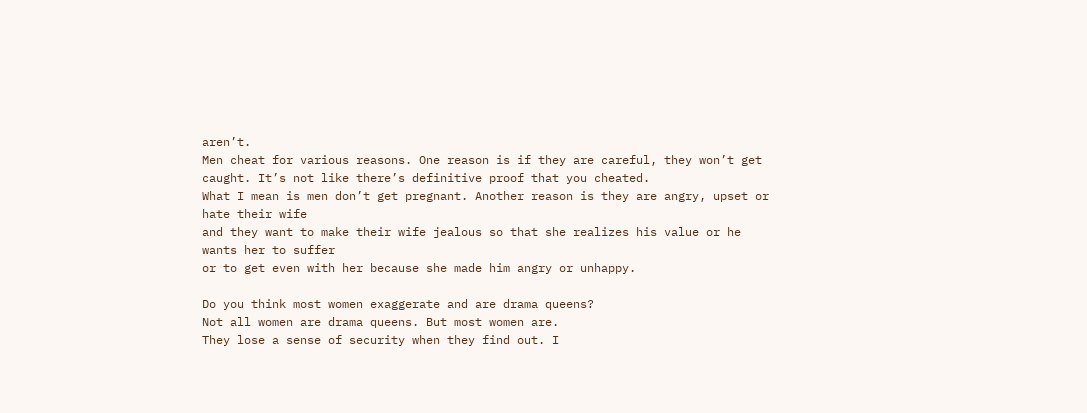aren’t.
Men cheat for various reasons. One reason is if they are careful, they won’t get caught. It’s not like there’s definitive proof that you cheated.
What I mean is men don’t get pregnant. Another reason is they are angry, upset or hate their wife
and they want to make their wife jealous so that she realizes his value or he wants her to suffer
or to get even with her because she made him angry or unhappy.

Do you think most women exaggerate and are drama queens?
Not all women are drama queens. But most women are.
They lose a sense of security when they find out. I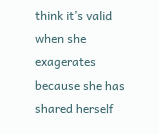think it’s valid when she exagerates because she has shared herself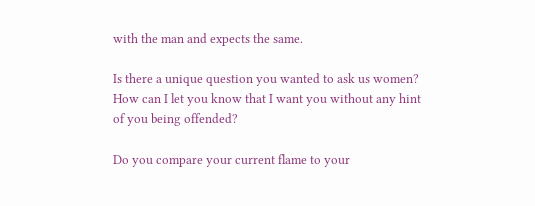with the man and expects the same.

Is there a unique question you wanted to ask us women?
How can I let you know that I want you without any hint of you being offended?

Do you compare your current flame to your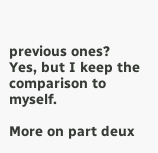previous ones?
Yes, but I keep the comparison to myself.

More on part deux